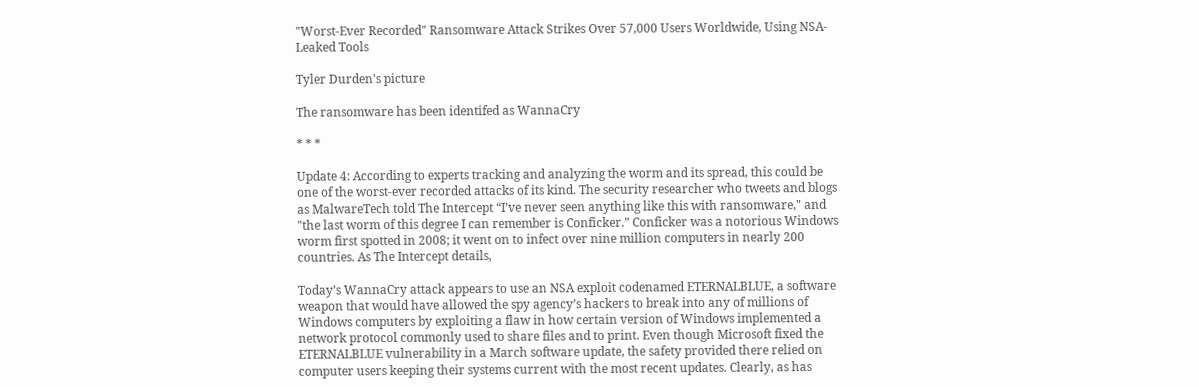"Worst-Ever Recorded" Ransomware Attack Strikes Over 57,000 Users Worldwide, Using NSA-Leaked Tools

Tyler Durden's picture

The ransomware has been identifed as WannaCry

* * *

Update 4: According to experts tracking and analyzing the worm and its spread, this could be one of the worst-ever recorded attacks of its kind. The security researcher who tweets and blogs as MalwareTech told The Intercept “I’ve never seen anything like this with ransomware," and "the last worm of this degree I can remember is Conficker.” Conficker was a notorious Windows worm first spotted in 2008; it went on to infect over nine million computers in nearly 200 countries. As The Intercept details,

Today’s WannaCry attack appears to use an NSA exploit codenamed ETERNALBLUE, a software weapon that would have allowed the spy agency’s hackers to break into any of millions of Windows computers by exploiting a flaw in how certain version of Windows implemented a network protocol commonly used to share files and to print. Even though Microsoft fixed the ETERNALBLUE vulnerability in a March software update, the safety provided there relied on computer users keeping their systems current with the most recent updates. Clearly, as has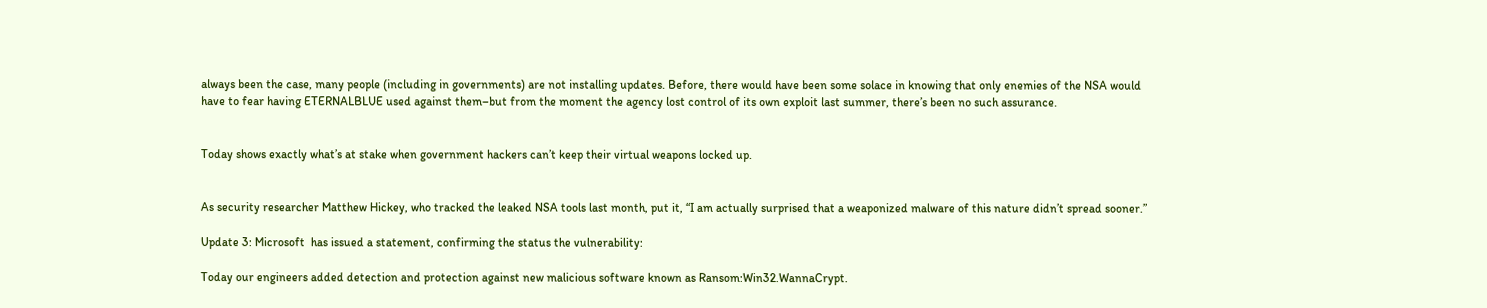always been the case, many people (including in governments) are not installing updates. Before, there would have been some solace in knowing that only enemies of the NSA would have to fear having ETERNALBLUE used against them–but from the moment the agency lost control of its own exploit last summer, there’s been no such assurance.


Today shows exactly what’s at stake when government hackers can’t keep their virtual weapons locked up.


As security researcher Matthew Hickey, who tracked the leaked NSA tools last month, put it, “I am actually surprised that a weaponized malware of this nature didn’t spread sooner.”

Update 3: Microsoft  has issued a statement, confirming the status the vulnerability:

Today our engineers added detection and protection against new malicious software known as Ransom:Win32.WannaCrypt.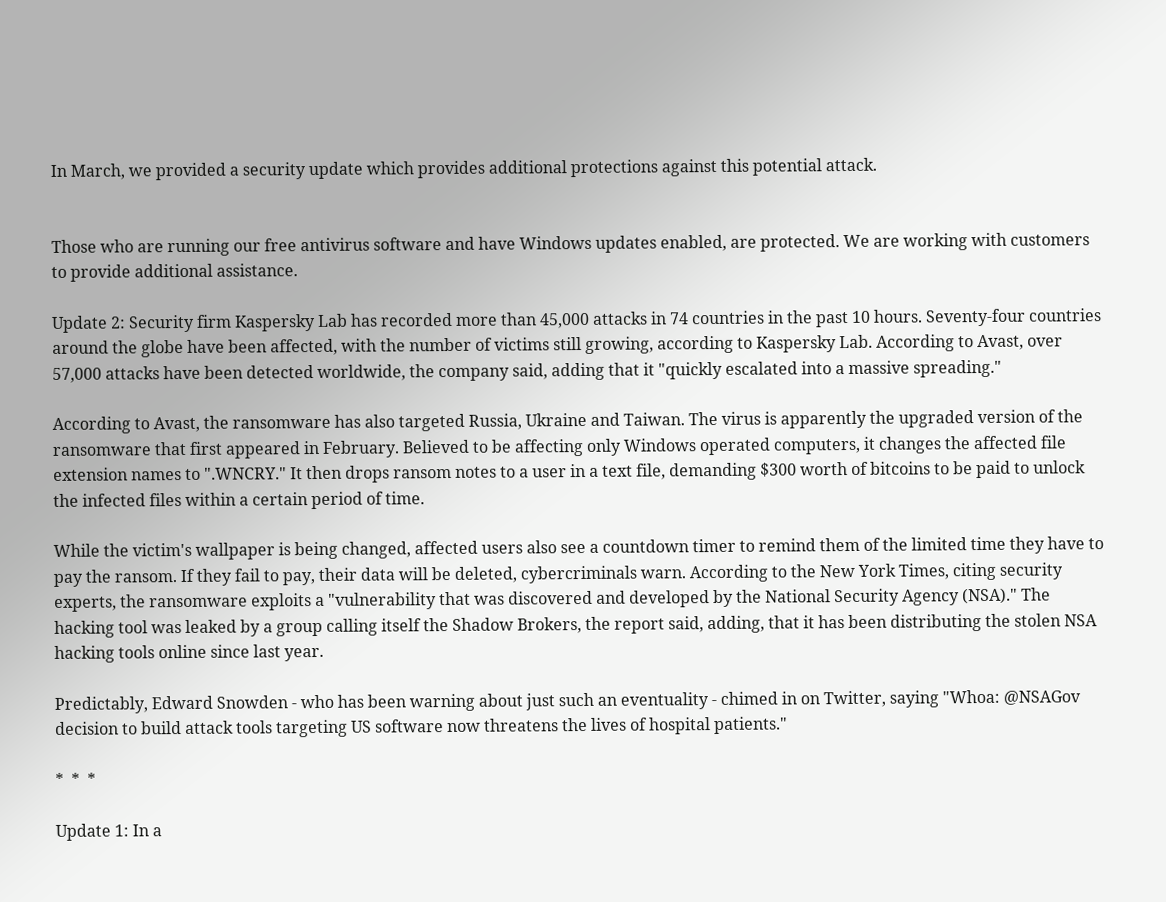In March, we provided a security update which provides additional protections against this potential attack.


Those who are running our free antivirus software and have Windows updates enabled, are protected. We are working with customers to provide additional assistance.

Update 2: Security firm Kaspersky Lab has recorded more than 45,000 attacks in 74 countries in the past 10 hours. Seventy-four countries around the globe have been affected, with the number of victims still growing, according to Kaspersky Lab. According to Avast, over 57,000 attacks have been detected worldwide, the company said, adding that it "quickly escalated into a massive spreading."

According to Avast, the ransomware has also targeted Russia, Ukraine and Taiwan. The virus is apparently the upgraded version of the ransomware that first appeared in February. Believed to be affecting only Windows operated computers, it changes the affected file extension names to ".WNCRY." It then drops ransom notes to a user in a text file, demanding $300 worth of bitcoins to be paid to unlock the infected files within a certain period of time.

While the victim's wallpaper is being changed, affected users also see a countdown timer to remind them of the limited time they have to pay the ransom. If they fail to pay, their data will be deleted, cybercriminals warn. According to the New York Times, citing security experts, the ransomware exploits a "vulnerability that was discovered and developed by the National Security Agency (NSA)." The hacking tool was leaked by a group calling itself the Shadow Brokers, the report said, adding, that it has been distributing the stolen NSA hacking tools online since last year.

Predictably, Edward Snowden - who has been warning about just such an eventuality - chimed in on Twitter, saying "Whoa: @NSAGov decision to build attack tools targeting US software now threatens the lives of hospital patients."

*  *  *

Update 1: In a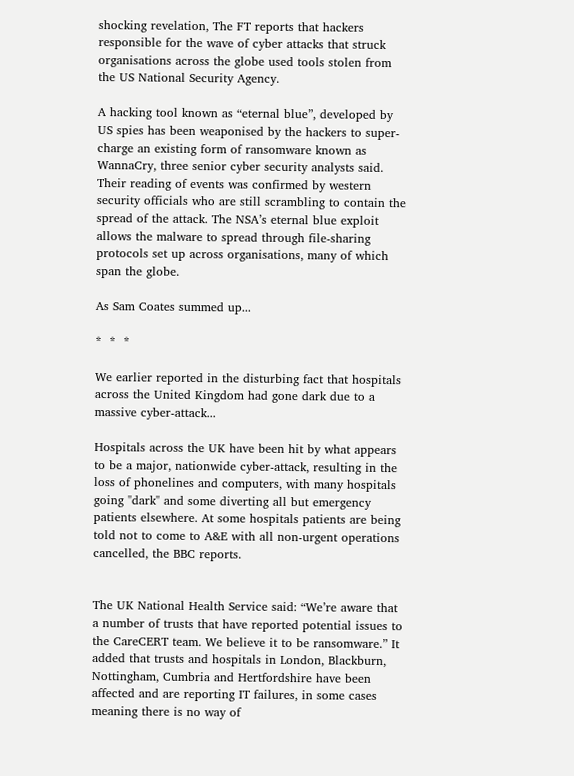shocking revelation, The FT reports that hackers responsible for the wave of cyber attacks that struck organisations across the globe used tools stolen from the US National Security Agency.

A hacking tool known as “eternal blue”, developed by US spies has been weaponised by the hackers to super-charge an existing form of ransomware known as WannaCry, three senior cyber security analysts said. Their reading of events was confirmed by western security officials who are still scrambling to contain the spread of the attack. The NSA’s eternal blue exploit allows the malware to spread through file-sharing protocols set up across organisations, many of which span the globe.

As Sam Coates summed up...

*  *  *

We earlier reported in the disturbing fact that hospitals across the United Kingdom had gone dark due to a massive cyber-attack...

Hospitals across the UK have been hit by what appears to be a major, nationwide cyber-attack, resulting in the loss of phonelines and computers, with many hospitals going "dark" and some diverting all but emergency patients elsewhere. At some hospitals patients are being told not to come to A&E with all non-urgent operations cancelled, the BBC reports.


The UK National Health Service said: “We’re aware that a number of trusts that have reported potential issues to the CareCERT team. We believe it to be ransomware.” It added that trusts and hospitals in London, Blackburn, Nottingham, Cumbria and Hertfordshire have been affected and are reporting IT failures, in some cases meaning there is no way of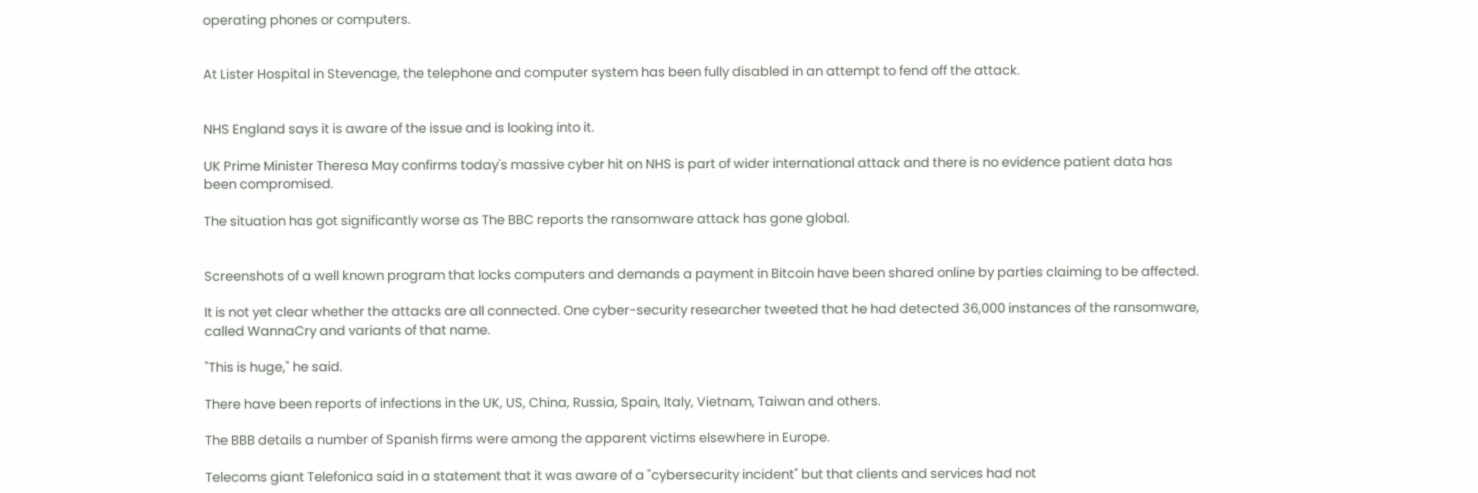operating phones or computers.


At Lister Hospital in Stevenage, the telephone and computer system has been fully disabled in an attempt to fend off the attack.


NHS England says it is aware of the issue and is looking into it.

UK Prime Minister Theresa May confirms today's massive cyber hit on NHS is part of wider international attack and there is no evidence patient data has been compromised.

The situation has got significantly worse as The BBC reports the ransomware attack has gone global.


Screenshots of a well known program that locks computers and demands a payment in Bitcoin have been shared online by parties claiming to be affected.

It is not yet clear whether the attacks are all connected. One cyber-security researcher tweeted that he had detected 36,000 instances of the ransomware, called WannaCry and variants of that name.

"This is huge," he said.

There have been reports of infections in the UK, US, China, Russia, Spain, Italy, Vietnam, Taiwan and others.

The BBB details a number of Spanish firms were among the apparent victims elsewhere in Europe.

Telecoms giant Telefonica said in a statement that it was aware of a "cybersecurity incident" but that clients and services had not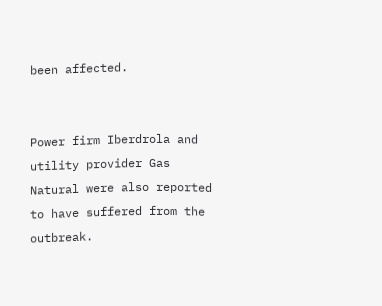been affected.


Power firm Iberdrola and utility provider Gas Natural were also reported to have suffered from the outbreak.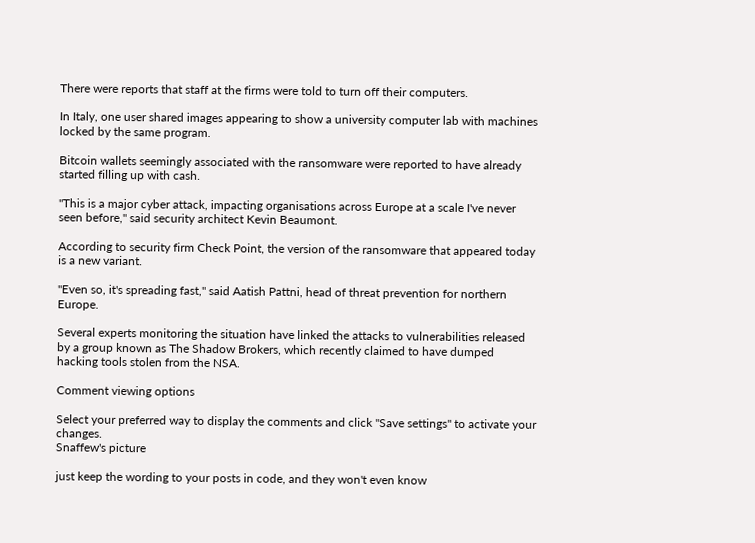There were reports that staff at the firms were told to turn off their computers.

In Italy, one user shared images appearing to show a university computer lab with machines locked by the same program.

Bitcoin wallets seemingly associated with the ransomware were reported to have already started filling up with cash.

"This is a major cyber attack, impacting organisations across Europe at a scale I've never seen before," said security architect Kevin Beaumont.

According to security firm Check Point, the version of the ransomware that appeared today is a new variant.

"Even so, it's spreading fast," said Aatish Pattni, head of threat prevention for northern Europe.

Several experts monitoring the situation have linked the attacks to vulnerabilities released by a group known as The Shadow Brokers, which recently claimed to have dumped hacking tools stolen from the NSA.

Comment viewing options

Select your preferred way to display the comments and click "Save settings" to activate your changes.
Snaffew's picture

just keep the wording to your posts in code, and they won't even know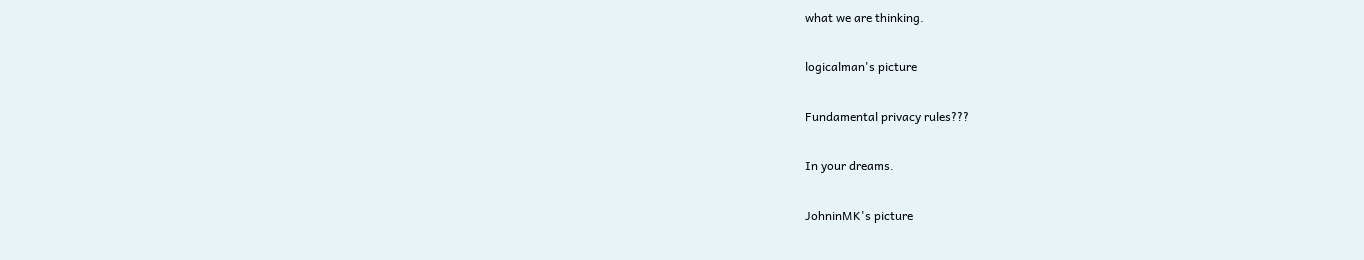what we are thinking.

logicalman's picture

Fundamental privacy rules???

In your dreams.

JohninMK's picture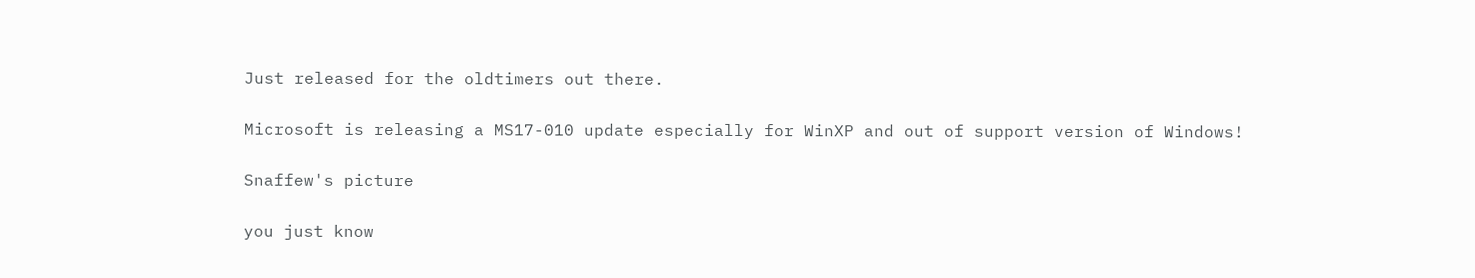Just released for the oldtimers out there.

Microsoft is releasing a MS17-010 update especially for WinXP and out of support version of Windows!

Snaffew's picture

you just know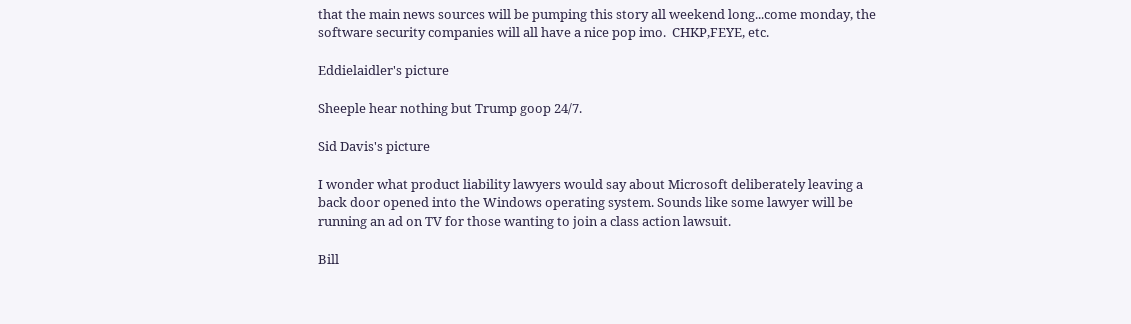that the main news sources will be pumping this story all weekend long...come monday, the software security companies will all have a nice pop imo.  CHKP,FEYE, etc.

Eddielaidler's picture

Sheeple hear nothing but Trump goop 24/7.

Sid Davis's picture

I wonder what product liability lawyers would say about Microsoft deliberately leaving a back door opened into the Windows operating system. Sounds like some lawyer will be running an ad on TV for those wanting to join a class action lawsuit.

Bill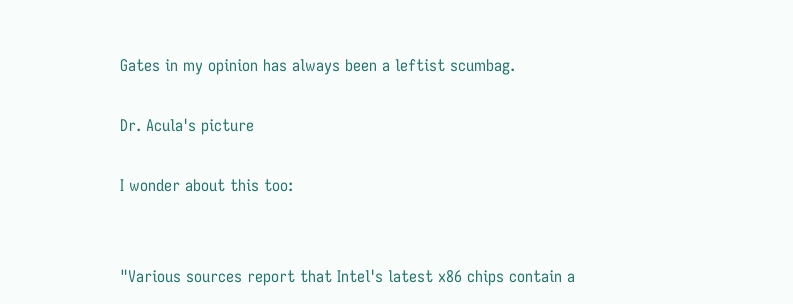Gates in my opinion has always been a leftist scumbag.

Dr. Acula's picture

I wonder about this too:


"Various sources report that Intel's latest x86 chips contain a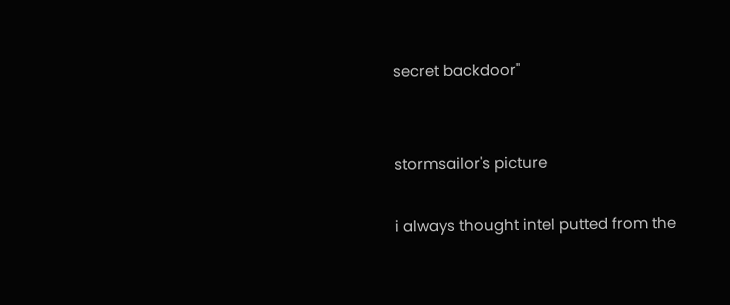secret backdoor"


stormsailor's picture

i always thought intel putted from the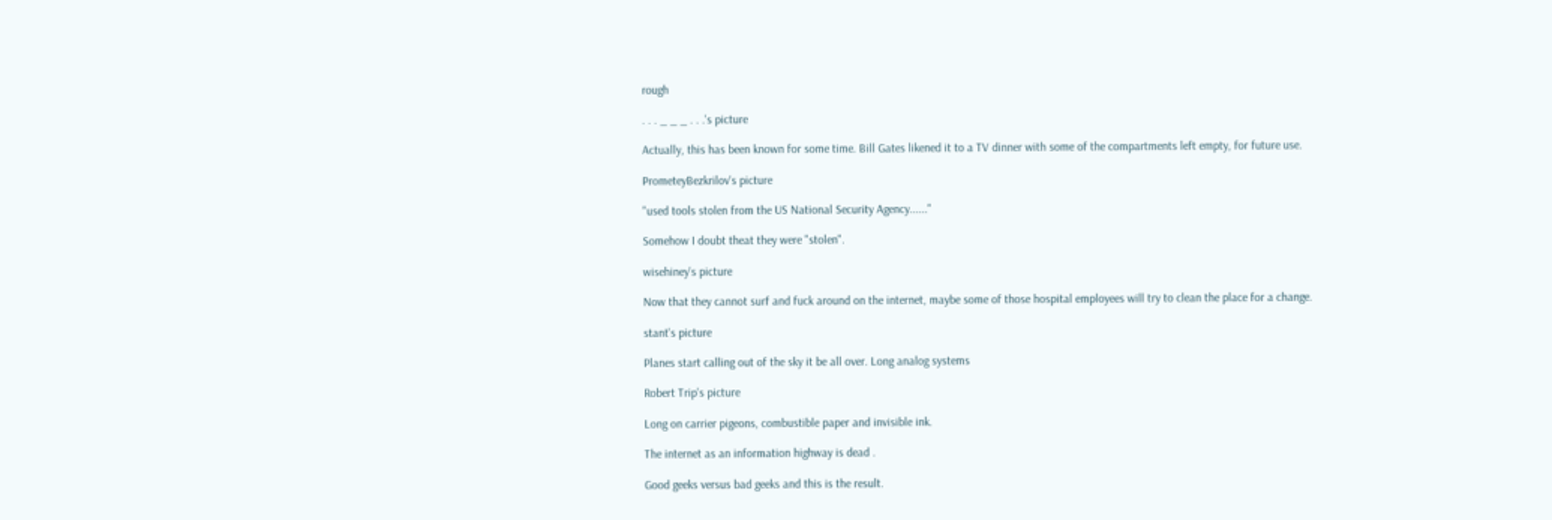rough

. . . _ _ _ . . .'s picture

Actually, this has been known for some time. Bill Gates likened it to a TV dinner with some of the compartments left empty, for future use.

PrometeyBezkrilov's picture

"used tools stolen from the US National Security Agency......"

Somehow I doubt theat they were "stolen".

wisehiney's picture

Now that they cannot surf and fuck around on the internet, maybe some of those hospital employees will try to clean the place for a change.

stant's picture

Planes start calling out of the sky it be all over. Long analog systems

Robert Trip's picture

Long on carrier pigeons, combustible paper and invisible ink.

The internet as an information highway is dead .

Good geeks versus bad geeks and this is the result.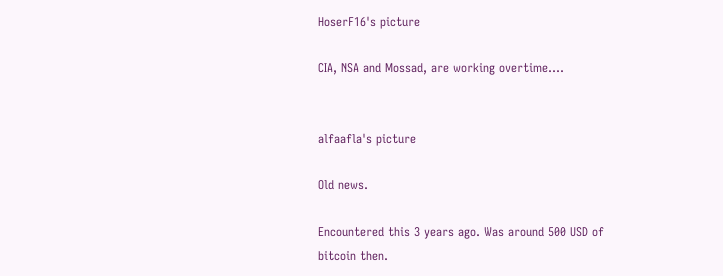HoserF16's picture

CIA, NSA and Mossad, are working overtime....


alfaafla's picture

Old news.

Encountered this 3 years ago. Was around 500 USD of bitcoin then.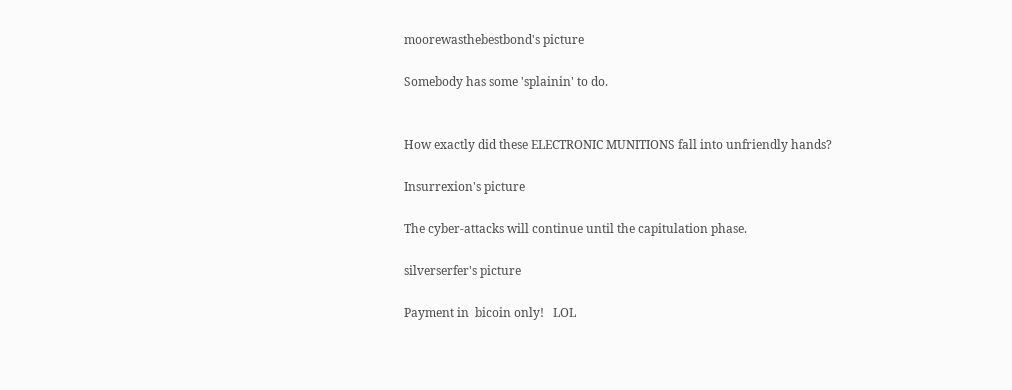moorewasthebestbond's picture

Somebody has some 'splainin' to do.


How exactly did these ELECTRONIC MUNITIONS fall into unfriendly hands?

Insurrexion's picture

The cyber-attacks will continue until the capitulation phase.

silverserfer's picture

Payment in  bicoin only!   LOL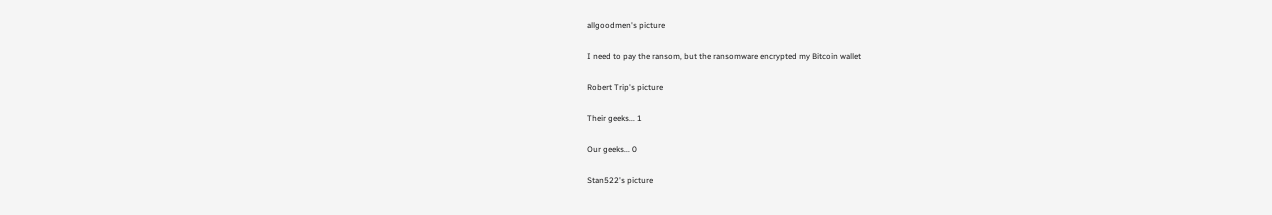allgoodmen's picture

I need to pay the ransom, but the ransomware encrypted my Bitcoin wallet

Robert Trip's picture

Their geeks... 1

Our geeks... 0

Stan522's picture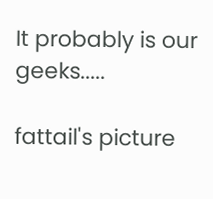It probably is our geeks.....

fattail's picture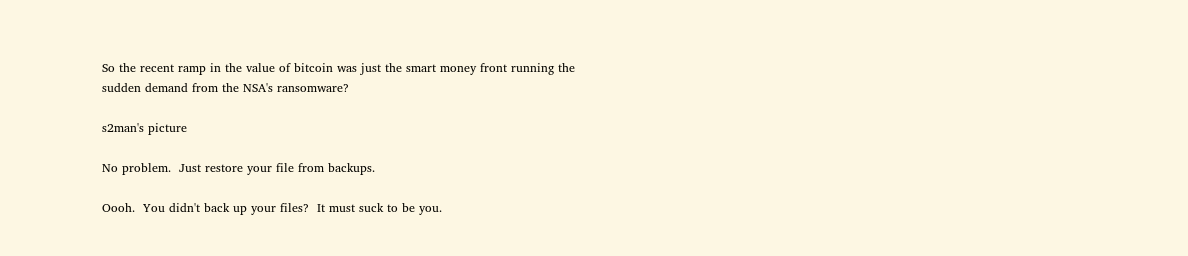So the recent ramp in the value of bitcoin was just the smart money front running the sudden demand from the NSA's ransomware?

s2man's picture

No problem.  Just restore your file from backups.

Oooh.  You didn't back up your files?  It must suck to be you.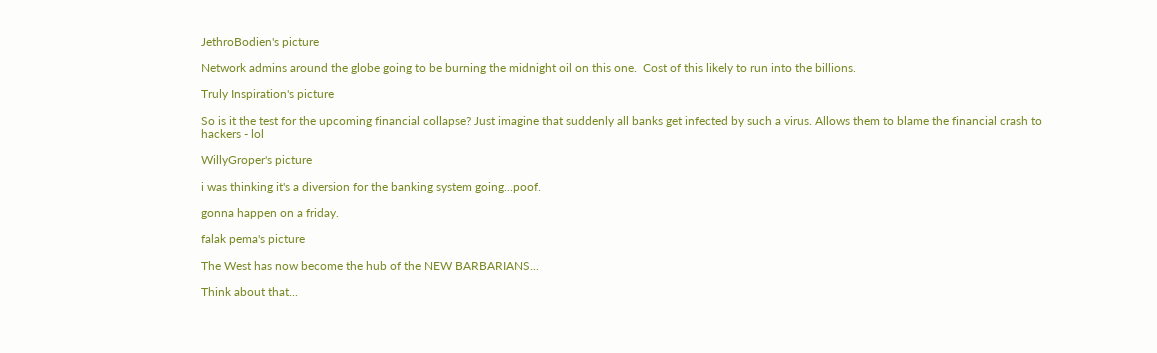JethroBodien's picture

Network admins around the globe going to be burning the midnight oil on this one.  Cost of this likely to run into the billions.

Truly Inspiration's picture

So is it the test for the upcoming financial collapse? Just imagine that suddenly all banks get infected by such a virus. Allows them to blame the financial crash to hackers - lol

WillyGroper's picture

i was thinking it's a diversion for the banking system going...poof.

gonna happen on a friday.

falak pema's picture

The West has now become the hub of the NEW BARBARIANS...

Think about that...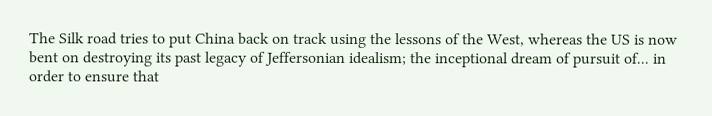The Silk road tries to put China back on track using the lessons of the West, whereas the US is now bent on destroying its past legacy of Jeffersonian idealism; the inceptional dream of pursuit of... in order to ensure that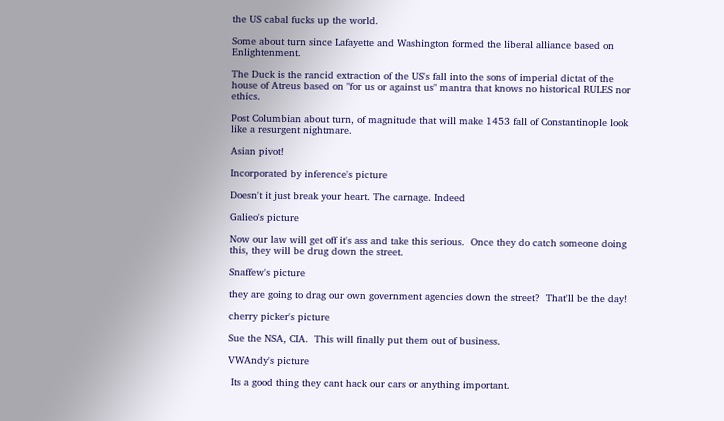the US cabal fucks up the world.

Some about turn since Lafayette and Washington formed the liberal alliance based on Enlightenment.

The Duck is the rancid extraction of the US's fall into the sons of imperial dictat of the house of Atreus based on "for us or against us" mantra that knows no historical RULES nor ethics.

Post Columbian about turn, of magnitude that will make 1453 fall of Constantinople look like a resurgent nightmare.

Asian pivot!

Incorporated by inference's picture

Doesn't it just break your heart. The carnage. Indeed

Galieo's picture

Now our law will get off it's ass and take this serious.  Once they do catch someone doing this, they will be drug down the street.

Snaffew's picture

they are going to drag our own government agencies down the street?  That'll be the day!

cherry picker's picture

Sue the NSA, CIA.  This will finally put them out of business.

VWAndy's picture

 Its a good thing they cant hack our cars or anything important.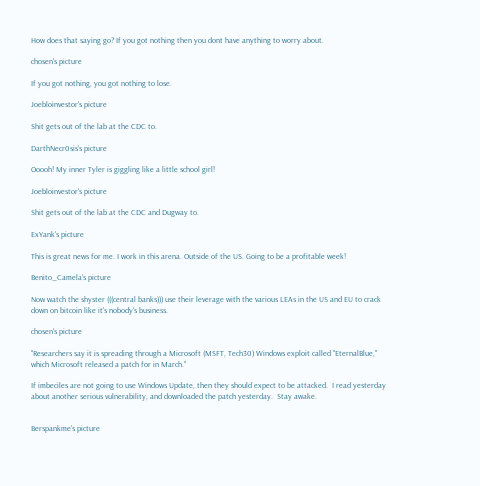How does that saying go? If you got nothing then you dont have anything to worry about.

chosen's picture

If you got nothing, you got nothing to lose.

Joebloinvestor's picture

Shit gets out of the lab at the CDC to.

DarthNecr0sis's picture

Ooooh! My inner Tyler is giggling like a little school girl!

Joebloinvestor's picture

Shit gets out of the lab at the CDC and Dugway to.

ExYank's picture

This is great news for me. I work in this arena. Outside of the US. Going to be a profitable week!

Benito_Camela's picture

Now watch the shyster (((central banks))) use their leverage with the various LEAs in the US and EU to crack down on bitcoin like it's nobody's business.

chosen's picture

"Researchers say it is spreading through a Microsoft (MSFT, Tech30) Windows exploit called "EternalBlue," which Microsoft released a patch for in March."

If imbeciles are not going to use Windows Update, then they should expect to be attacked.  I read yesterday about another serious vulnerability, and downloaded the patch yesterday.  Stay awake.


Berspankme's picture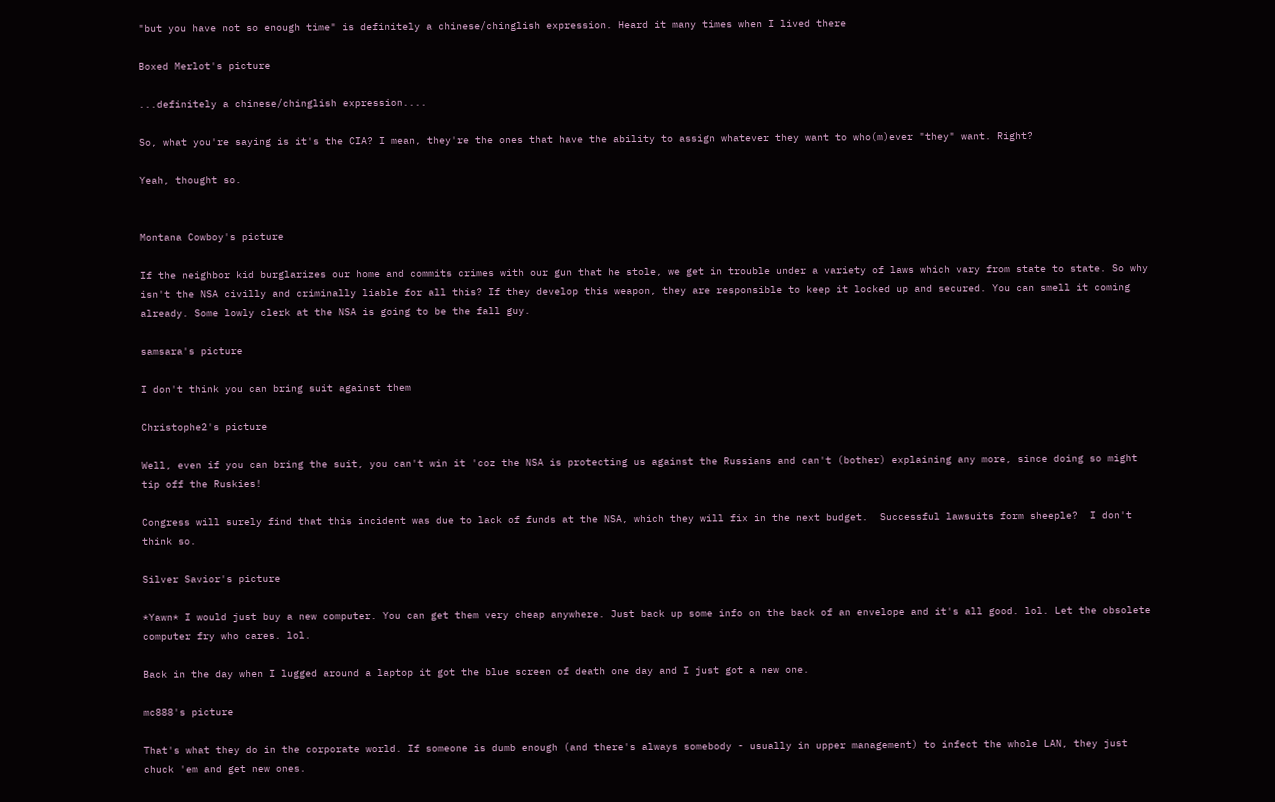"but you have not so enough time" is definitely a chinese/chinglish expression. Heard it many times when I lived there

Boxed Merlot's picture

...definitely a chinese/chinglish expression....

So, what you're saying is it's the CIA? I mean, they're the ones that have the ability to assign whatever they want to who(m)ever "they" want. Right?

Yeah, thought so.


Montana Cowboy's picture

If the neighbor kid burglarizes our home and commits crimes with our gun that he stole, we get in trouble under a variety of laws which vary from state to state. So why isn't the NSA civilly and criminally liable for all this? If they develop this weapon, they are responsible to keep it locked up and secured. You can smell it coming already. Some lowly clerk at the NSA is going to be the fall guy.

samsara's picture

I don't think you can bring suit against them

Christophe2's picture

Well, even if you can bring the suit, you can't win it 'coz the NSA is protecting us against the Russians and can't (bother) explaining any more, since doing so might tip off the Ruskies!

Congress will surely find that this incident was due to lack of funds at the NSA, which they will fix in the next budget.  Successful lawsuits form sheeple?  I don't think so.

Silver Savior's picture

*Yawn* I would just buy a new computer. You can get them very cheap anywhere. Just back up some info on the back of an envelope and it's all good. lol. Let the obsolete computer fry who cares. lol.

Back in the day when I lugged around a laptop it got the blue screen of death one day and I just got a new one.

mc888's picture

That's what they do in the corporate world. If someone is dumb enough (and there's always somebody - usually in upper management) to infect the whole LAN, they just chuck 'em and get new ones.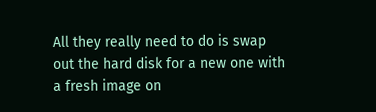All they really need to do is swap out the hard disk for a new one with a fresh image on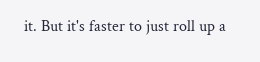it. But it's faster to just roll up a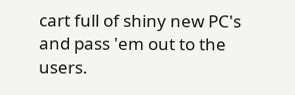cart full of shiny new PC's and pass 'em out to the users.